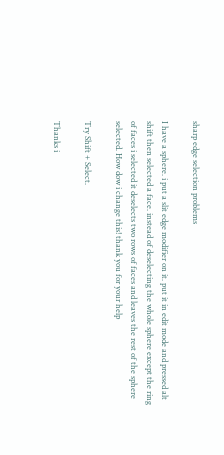sharp edge selection problems

I have a sphere. i put a slit edge modifier on it. put it in edit mode and pressed alt shift then selected a face. instead of deselecting the whole sphere except the ring of faces i selected it deselects two rows of faces and leaves the rest of the sphere selected. How dow i change this! thank you for your help

Try Shift + Select.

Thanks i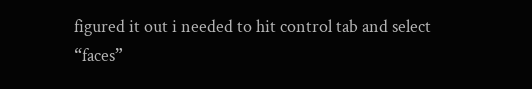figured it out i needed to hit control tab and select “faces”